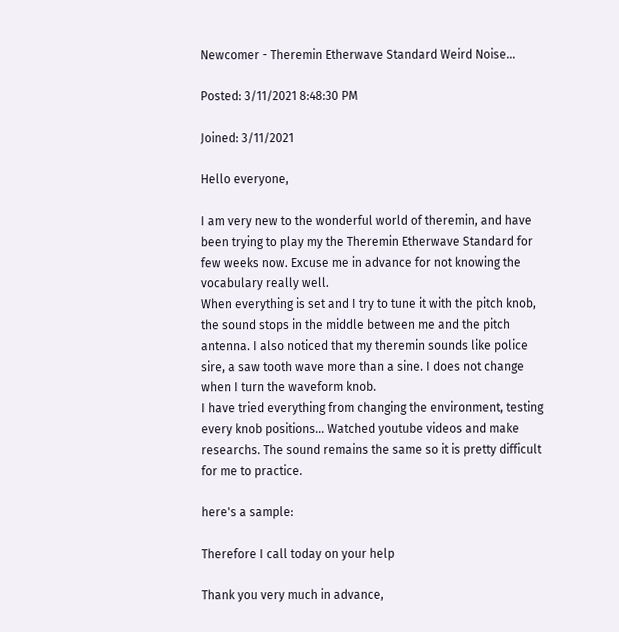Newcomer - Theremin Etherwave Standard Weird Noise...

Posted: 3/11/2021 8:48:30 PM

Joined: 3/11/2021

Hello everyone,

I am very new to the wonderful world of theremin, and have been trying to play my the Theremin Etherwave Standard for few weeks now. Excuse me in advance for not knowing the vocabulary really well.
When everything is set and I try to tune it with the pitch knob, the sound stops in the middle between me and the pitch antenna. I also noticed that my theremin sounds like police sire, a saw tooth wave more than a sine. I does not change when I turn the waveform knob.
I have tried everything from changing the environment, testing every knob positions... Watched youtube videos and make researchs. The sound remains the same so it is pretty difficult for me to practice.

here's a sample:

Therefore I call today on your help

Thank you very much in advance,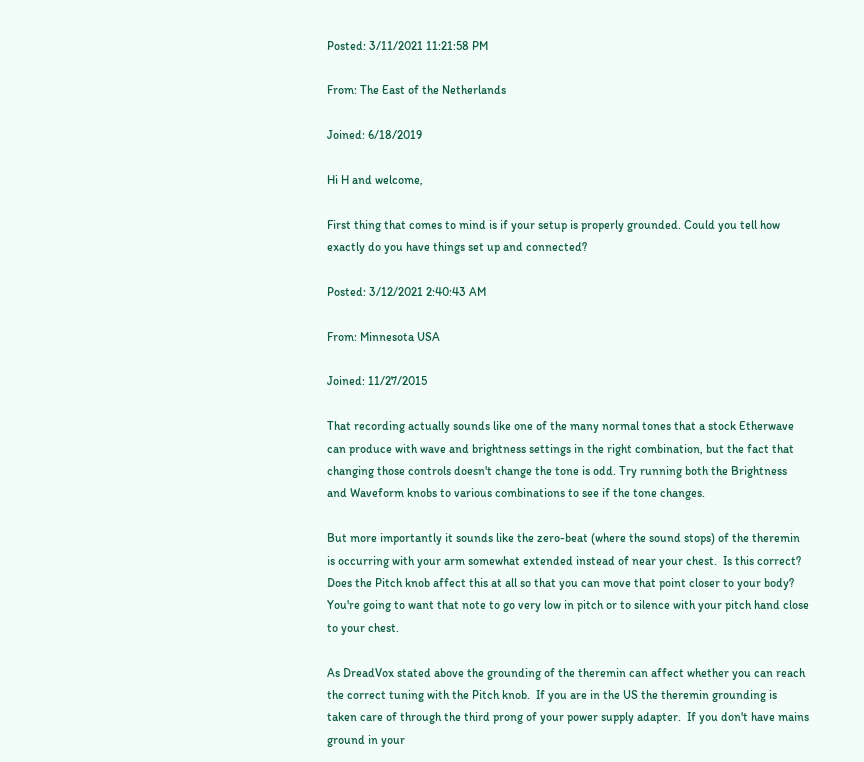Posted: 3/11/2021 11:21:58 PM

From: The East of the Netherlands

Joined: 6/18/2019

Hi H and welcome,

First thing that comes to mind is if your setup is properly grounded. Could you tell how exactly do you have things set up and connected?

Posted: 3/12/2021 2:40:43 AM

From: Minnesota USA

Joined: 11/27/2015

That recording actually sounds like one of the many normal tones that a stock Etherwave can produce with wave and brightness settings in the right combination, but the fact that changing those controls doesn't change the tone is odd. Try running both the Brightness and Waveform knobs to various combinations to see if the tone changes.

But more importantly it sounds like the zero-beat (where the sound stops) of the theremin is occurring with your arm somewhat extended instead of near your chest.  Is this correct? Does the Pitch knob affect this at all so that you can move that point closer to your body?  You're going to want that note to go very low in pitch or to silence with your pitch hand close to your chest.

As DreadVox stated above the grounding of the theremin can affect whether you can reach the correct tuning with the Pitch knob.  If you are in the US the theremin grounding is taken care of through the third prong of your power supply adapter.  If you don't have mains ground in your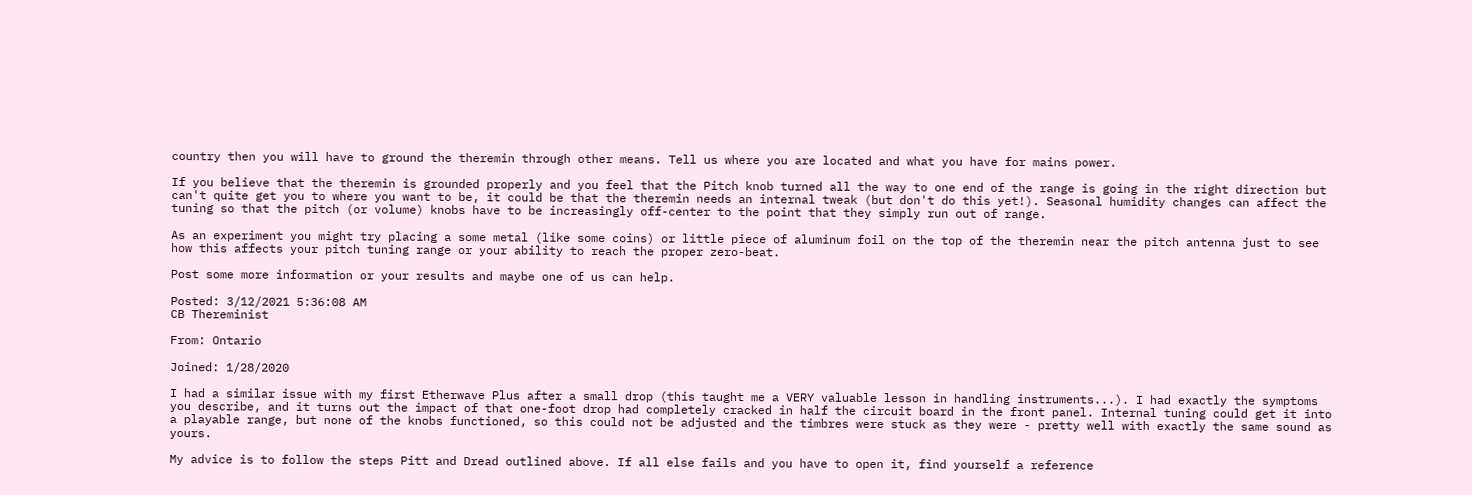country then you will have to ground the theremin through other means. Tell us where you are located and what you have for mains power.

If you believe that the theremin is grounded properly and you feel that the Pitch knob turned all the way to one end of the range is going in the right direction but can't quite get you to where you want to be, it could be that the theremin needs an internal tweak (but don't do this yet!). Seasonal humidity changes can affect the tuning so that the pitch (or volume) knobs have to be increasingly off-center to the point that they simply run out of range.

As an experiment you might try placing a some metal (like some coins) or little piece of aluminum foil on the top of the theremin near the pitch antenna just to see how this affects your pitch tuning range or your ability to reach the proper zero-beat.

Post some more information or your results and maybe one of us can help.

Posted: 3/12/2021 5:36:08 AM
CB Thereminist

From: Ontario

Joined: 1/28/2020

I had a similar issue with my first Etherwave Plus after a small drop (this taught me a VERY valuable lesson in handling instruments...). I had exactly the symptoms you describe, and it turns out the impact of that one-foot drop had completely cracked in half the circuit board in the front panel. Internal tuning could get it into a playable range, but none of the knobs functioned, so this could not be adjusted and the timbres were stuck as they were - pretty well with exactly the same sound as yours.

My advice is to follow the steps Pitt and Dread outlined above. If all else fails and you have to open it, find yourself a reference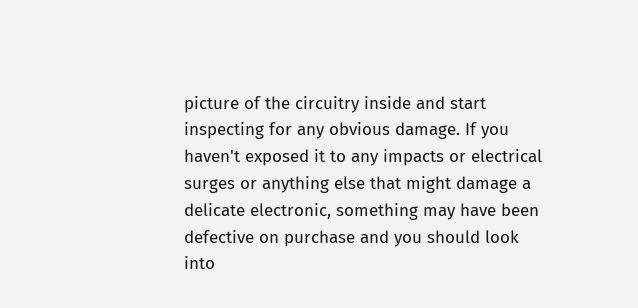picture of the circuitry inside and start inspecting for any obvious damage. If you haven't exposed it to any impacts or electrical surges or anything else that might damage a delicate electronic, something may have been defective on purchase and you should look into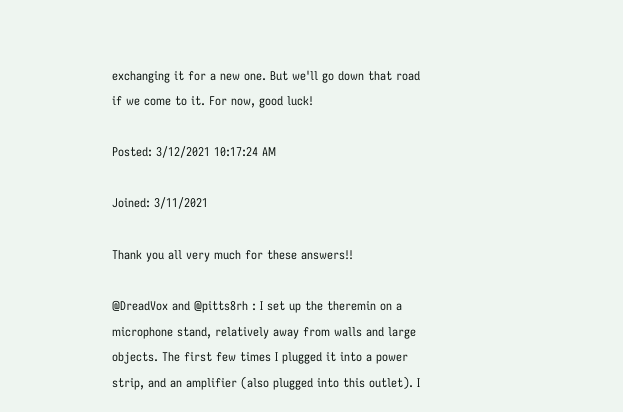exchanging it for a new one. But we'll go down that road if we come to it. For now, good luck!

Posted: 3/12/2021 10:17:24 AM

Joined: 3/11/2021

Thank you all very much for these answers!!

@DreadVox and @pitts8rh : I set up the theremin on a microphone stand, relatively away from walls and large objects. The first few times I plugged it into a power strip, and an amplifier (also plugged into this outlet). I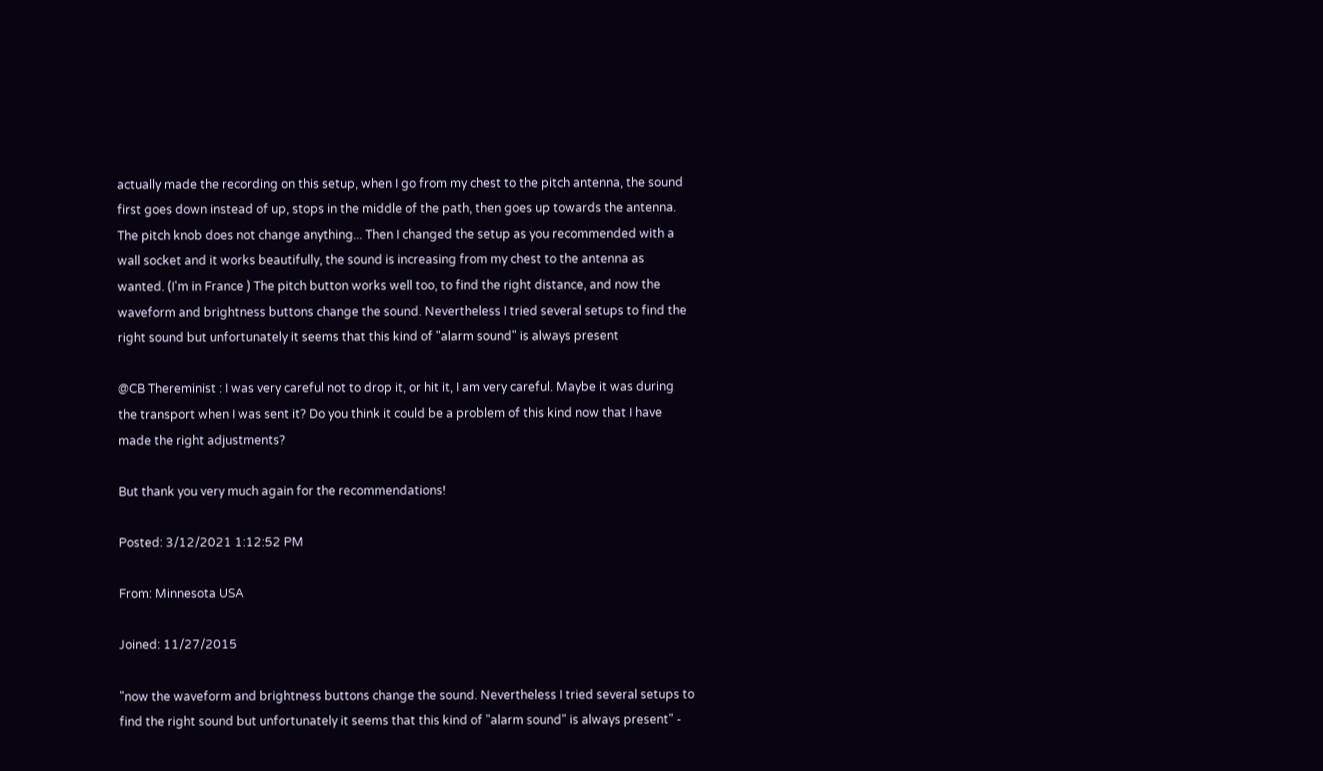actually made the recording on this setup, when I go from my chest to the pitch antenna, the sound first goes down instead of up, stops in the middle of the path, then goes up towards the antenna. The pitch knob does not change anything... Then I changed the setup as you recommended with a wall socket and it works beautifully, the sound is increasing from my chest to the antenna as wanted. (I'm in France ) The pitch button works well too, to find the right distance, and now the waveform and brightness buttons change the sound. Nevertheless I tried several setups to find the right sound but unfortunately it seems that this kind of "alarm sound" is always present

@CB Thereminist : I was very careful not to drop it, or hit it, I am very careful. Maybe it was during the transport when I was sent it? Do you think it could be a problem of this kind now that I have made the right adjustments?

But thank you very much again for the recommendations!

Posted: 3/12/2021 1:12:52 PM

From: Minnesota USA

Joined: 11/27/2015

"now the waveform and brightness buttons change the sound. Nevertheless I tried several setups to find the right sound but unfortunately it seems that this kind of "alarm sound" is always present" -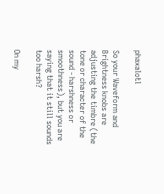phaxalotl

So your Waveform and Brightness knobs are adjusting the timbre (the tone or character of the sound - harshness or smoothness), but you are saying that it still sounds too harsh?

On my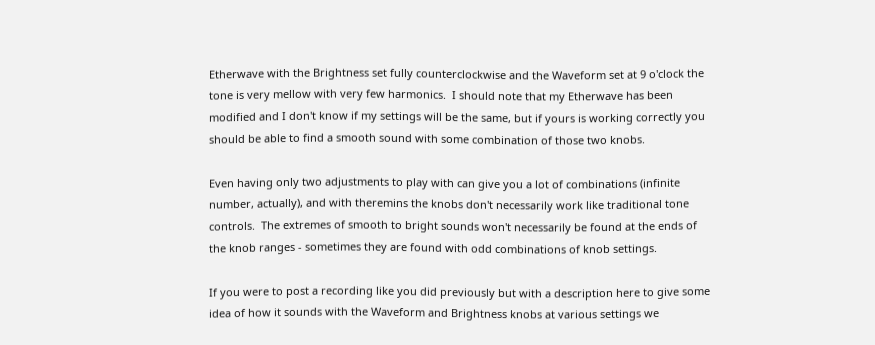Etherwave with the Brightness set fully counterclockwise and the Waveform set at 9 o'clock the tone is very mellow with very few harmonics.  I should note that my Etherwave has been modified and I don't know if my settings will be the same, but if yours is working correctly you should be able to find a smooth sound with some combination of those two knobs.

Even having only two adjustments to play with can give you a lot of combinations (infinite number, actually), and with theremins the knobs don't necessarily work like traditional tone controls.  The extremes of smooth to bright sounds won't necessarily be found at the ends of the knob ranges - sometimes they are found with odd combinations of knob settings.

If you were to post a recording like you did previously but with a description here to give some idea of how it sounds with the Waveform and Brightness knobs at various settings we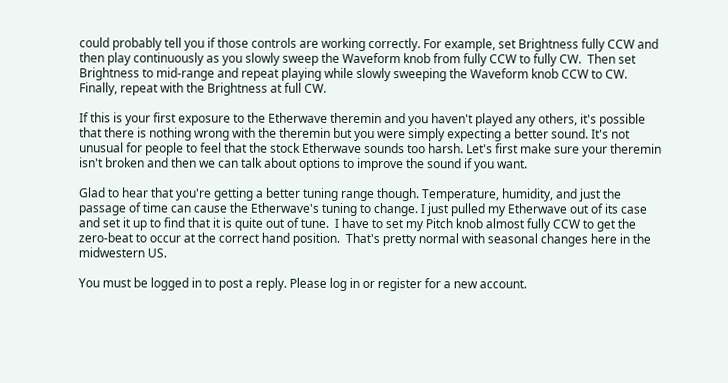could probably tell you if those controls are working correctly. For example, set Brightness fully CCW and then play continuously as you slowly sweep the Waveform knob from fully CCW to fully CW.  Then set Brightness to mid-range and repeat playing while slowly sweeping the Waveform knob CCW to CW.  Finally, repeat with the Brightness at full CW.

If this is your first exposure to the Etherwave theremin and you haven't played any others, it's possible that there is nothing wrong with the theremin but you were simply expecting a better sound. It's not unusual for people to feel that the stock Etherwave sounds too harsh. Let's first make sure your theremin isn't broken and then we can talk about options to improve the sound if you want.

Glad to hear that you're getting a better tuning range though. Temperature, humidity, and just the passage of time can cause the Etherwave's tuning to change. I just pulled my Etherwave out of its case and set it up to find that it is quite out of tune.  I have to set my Pitch knob almost fully CCW to get the zero-beat to occur at the correct hand position.  That's pretty normal with seasonal changes here in the midwestern US.

You must be logged in to post a reply. Please log in or register for a new account.